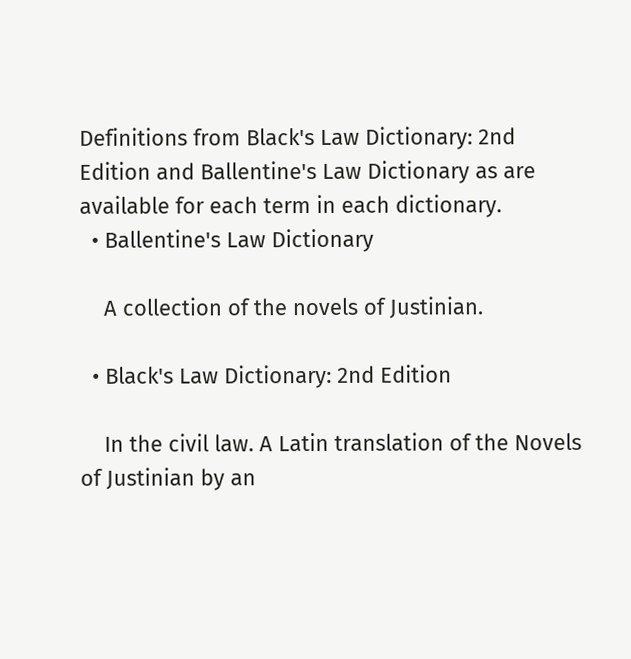Definitions from Black's Law Dictionary: 2nd Edition and Ballentine's Law Dictionary as are available for each term in each dictionary.
  • Ballentine's Law Dictionary

    A collection of the novels of Justinian.

  • Black's Law Dictionary: 2nd Edition

    In the civil law. A Latin translation of the Novels of Justinian by an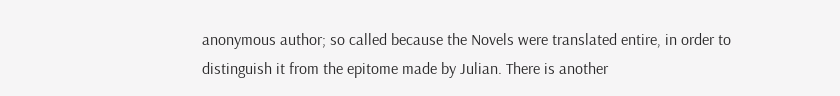anonymous author; so called because the Novels were translated entire, in order to distinguish it from the epitome made by Julian. There is another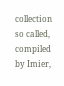collection so called, compiled by Imier,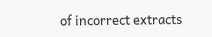of incorrect extracts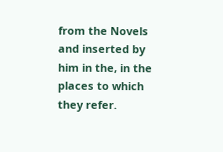from the Novels and inserted by him in the, in the places to which they refer.